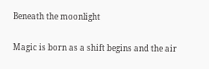Beneath the moonlight

Magic is born as a shift begins and the air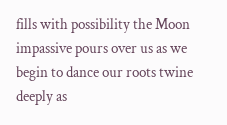fills with possibility the Moon impassive pours over us as we begin to dance our roots twine deeply as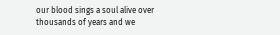our blood sings a soul alive over thousands of years and we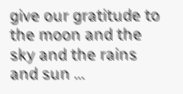give our gratitude to the moon and the sky and the rains and sun …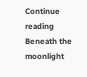Continue reading Beneath the moonlight